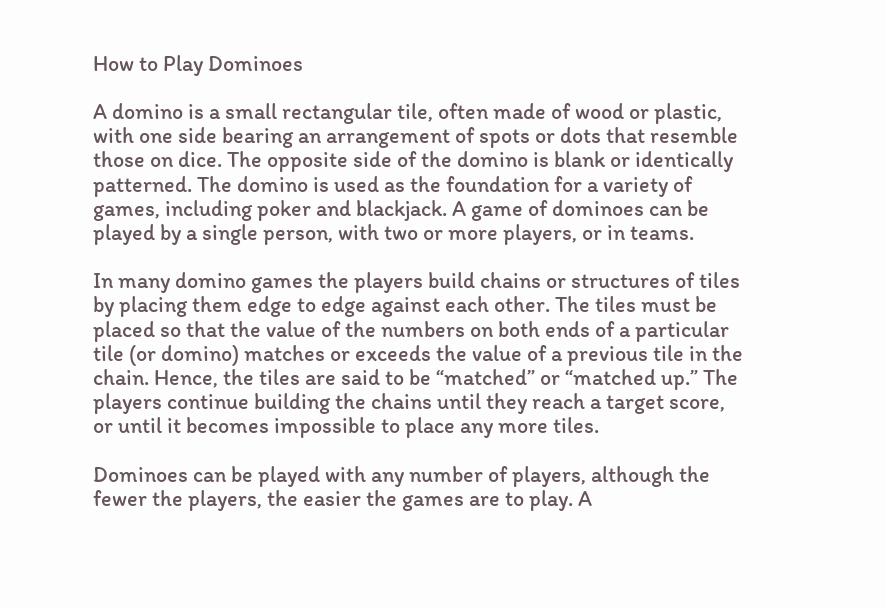How to Play Dominoes

A domino is a small rectangular tile, often made of wood or plastic, with one side bearing an arrangement of spots or dots that resemble those on dice. The opposite side of the domino is blank or identically patterned. The domino is used as the foundation for a variety of games, including poker and blackjack. A game of dominoes can be played by a single person, with two or more players, or in teams.

In many domino games the players build chains or structures of tiles by placing them edge to edge against each other. The tiles must be placed so that the value of the numbers on both ends of a particular tile (or domino) matches or exceeds the value of a previous tile in the chain. Hence, the tiles are said to be “matched” or “matched up.” The players continue building the chains until they reach a target score, or until it becomes impossible to place any more tiles.

Dominoes can be played with any number of players, although the fewer the players, the easier the games are to play. A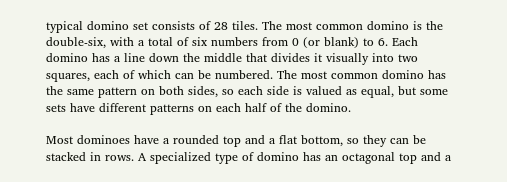typical domino set consists of 28 tiles. The most common domino is the double-six, with a total of six numbers from 0 (or blank) to 6. Each domino has a line down the middle that divides it visually into two squares, each of which can be numbered. The most common domino has the same pattern on both sides, so each side is valued as equal, but some sets have different patterns on each half of the domino.

Most dominoes have a rounded top and a flat bottom, so they can be stacked in rows. A specialized type of domino has an octagonal top and a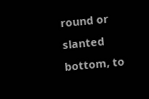round or slanted bottom, to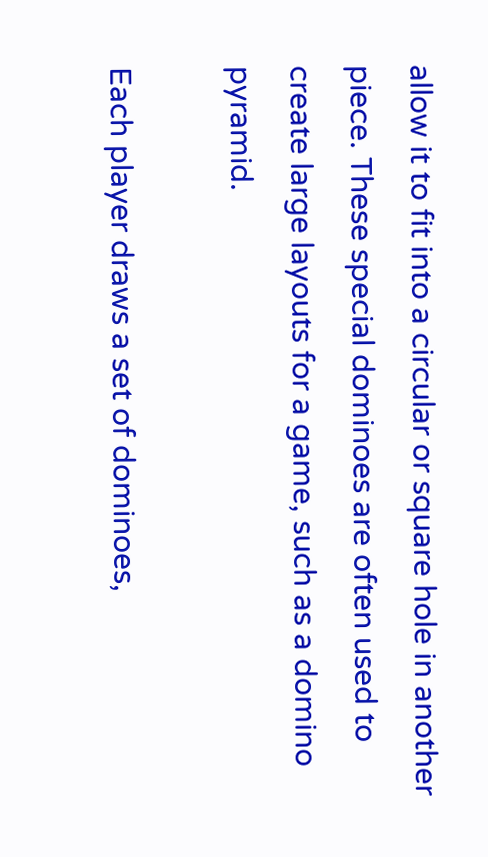allow it to fit into a circular or square hole in another piece. These special dominoes are often used to create large layouts for a game, such as a domino pyramid.

Each player draws a set of dominoes,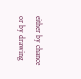either by chance or by drawing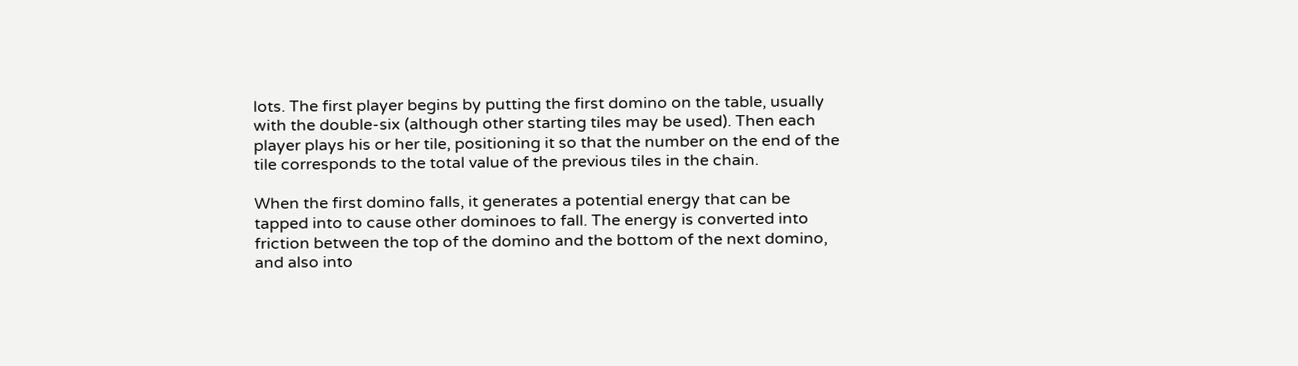lots. The first player begins by putting the first domino on the table, usually with the double-six (although other starting tiles may be used). Then each player plays his or her tile, positioning it so that the number on the end of the tile corresponds to the total value of the previous tiles in the chain.

When the first domino falls, it generates a potential energy that can be tapped into to cause other dominoes to fall. The energy is converted into friction between the top of the domino and the bottom of the next domino, and also into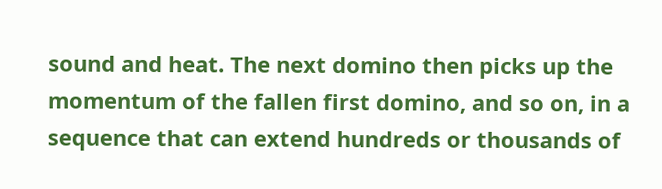sound and heat. The next domino then picks up the momentum of the fallen first domino, and so on, in a sequence that can extend hundreds or thousands of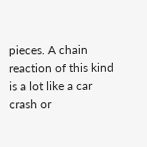pieces. A chain reaction of this kind is a lot like a car crash or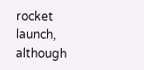rocket launch, although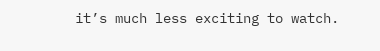it’s much less exciting to watch.